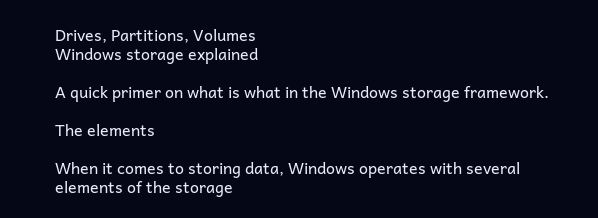Drives, Partitions, Volumes
Windows storage explained

A quick primer on what is what in the Windows storage framework.

The elements

When it comes to storing data, Windows operates with several elements of the storage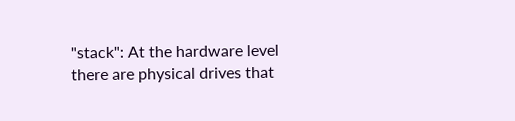"stack": At the hardware level there are physical drives that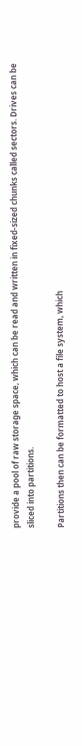provide a pool of raw storage space, which can be read and written in fixed-sized chunks called sectors. Drives can be sliced into partitions.

Partitions then can be formatted to host a file system, which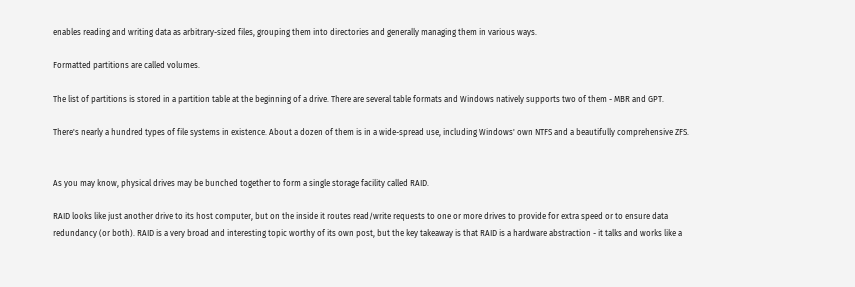enables reading and writing data as arbitrary-sized files, grouping them into directories and generally managing them in various ways.

Formatted partitions are called volumes.

The list of partitions is stored in a partition table at the beginning of a drive. There are several table formats and Windows natively supports two of them - MBR and GPT.

There's nearly a hundred types of file systems in existence. About a dozen of them is in a wide-spread use, including Windows' own NTFS and a beautifully comprehensive ZFS.


As you may know, physical drives may be bunched together to form a single storage facility called RAID.

RAID looks like just another drive to its host computer, but on the inside it routes read/write requests to one or more drives to provide for extra speed or to ensure data redundancy (or both). RAID is a very broad and interesting topic worthy of its own post, but the key takeaway is that RAID is a hardware abstraction - it talks and works like a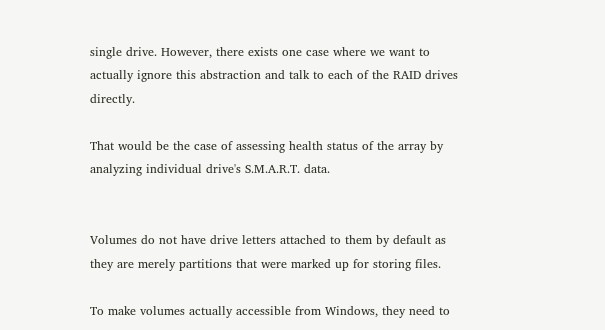single drive. However, there exists one case where we want to actually ignore this abstraction and talk to each of the RAID drives directly.

That would be the case of assessing health status of the array by analyzing individual drive's S.M.A.R.T. data.


Volumes do not have drive letters attached to them by default as they are merely partitions that were marked up for storing files.

To make volumes actually accessible from Windows, they need to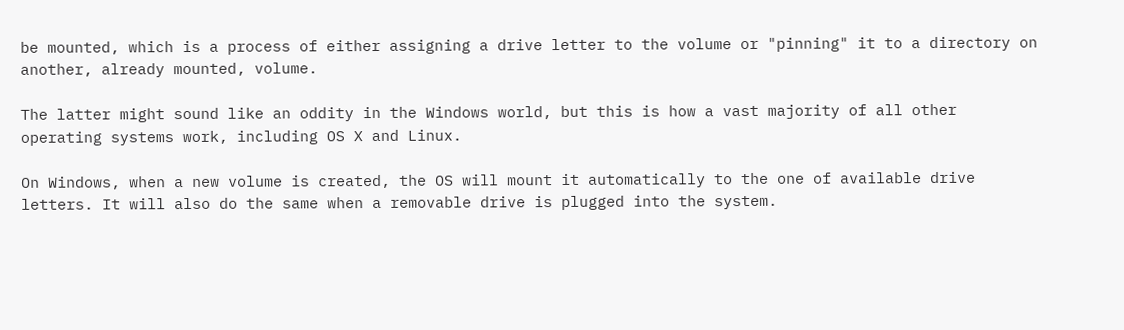be mounted, which is a process of either assigning a drive letter to the volume or "pinning" it to a directory on another, already mounted, volume.

The latter might sound like an oddity in the Windows world, but this is how a vast majority of all other operating systems work, including OS X and Linux.

On Windows, when a new volume is created, the OS will mount it automatically to the one of available drive letters. It will also do the same when a removable drive is plugged into the system.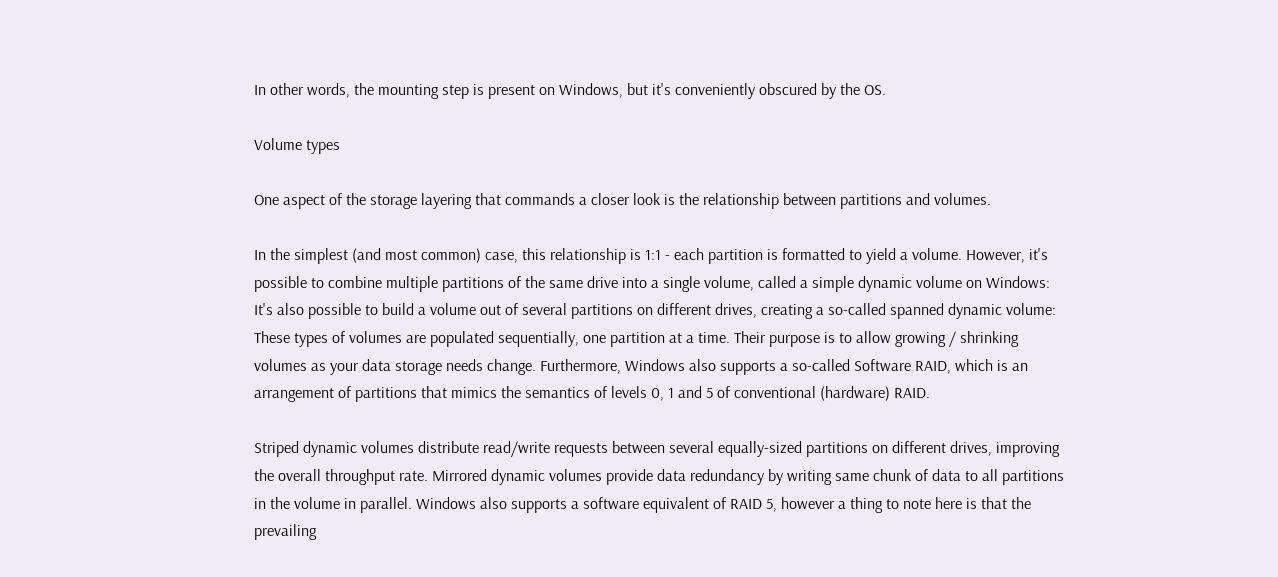In other words, the mounting step is present on Windows, but it's conveniently obscured by the OS.

Volume types

One aspect of the storage layering that commands a closer look is the relationship between partitions and volumes.

In the simplest (and most common) case, this relationship is 1:1 - each partition is formatted to yield a volume. However, it's possible to combine multiple partitions of the same drive into a single volume, called a simple dynamic volume on Windows: It's also possible to build a volume out of several partitions on different drives, creating a so-called spanned dynamic volume: These types of volumes are populated sequentially, one partition at a time. Their purpose is to allow growing / shrinking volumes as your data storage needs change. Furthermore, Windows also supports a so-called Software RAID, which is an arrangement of partitions that mimics the semantics of levels 0, 1 and 5 of conventional (hardware) RAID.

Striped dynamic volumes distribute read/write requests between several equally-sized partitions on different drives, improving the overall throughput rate. Mirrored dynamic volumes provide data redundancy by writing same chunk of data to all partitions in the volume in parallel. Windows also supports a software equivalent of RAID 5, however a thing to note here is that the prevailing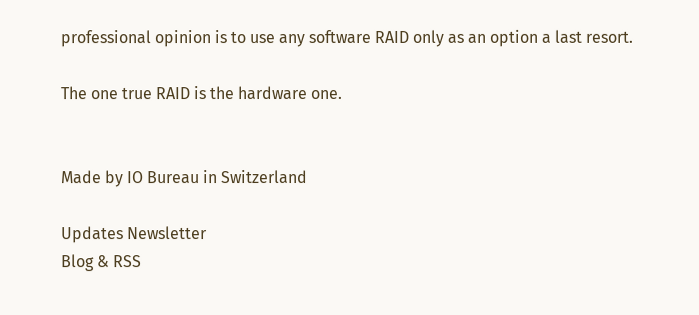professional opinion is to use any software RAID only as an option a last resort.

The one true RAID is the hardware one.


Made by IO Bureau in Switzerland

Updates Newsletter
Blog & RSS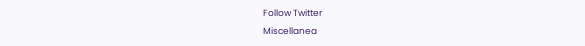Follow Twitter
Miscellanea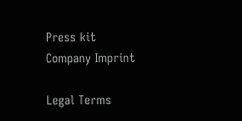Press kit
Company Imprint

Legal Terms